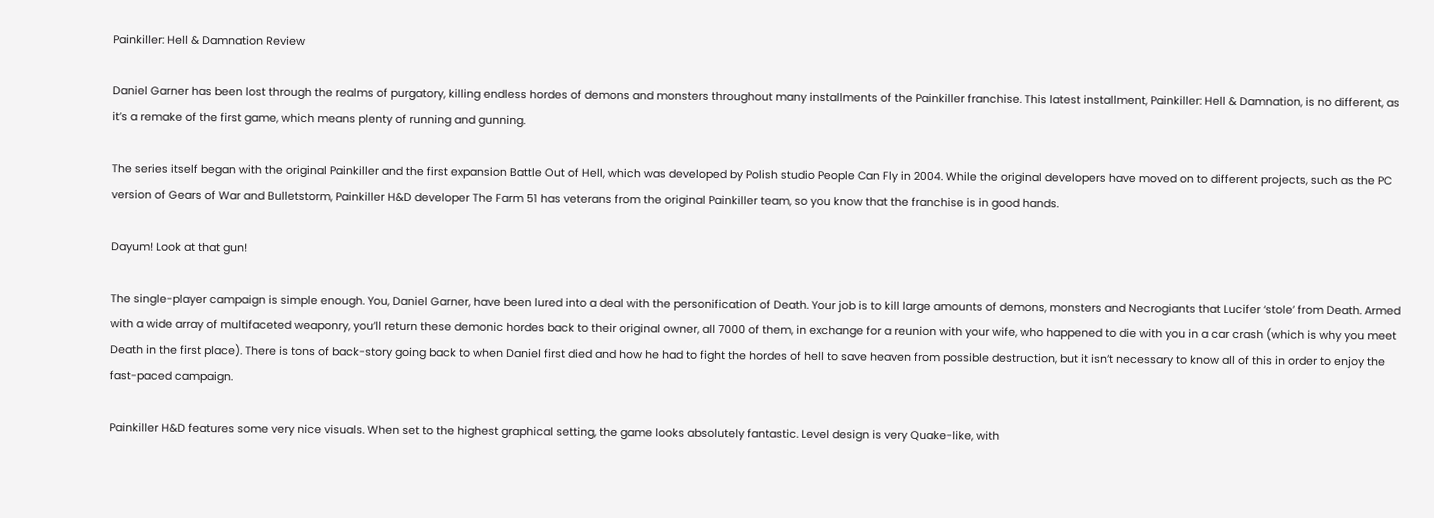Painkiller: Hell & Damnation Review

Daniel Garner has been lost through the realms of purgatory, killing endless hordes of demons and monsters throughout many installments of the Painkiller franchise. This latest installment, Painkiller: Hell & Damnation, is no different, as it’s a remake of the first game, which means plenty of running and gunning.

The series itself began with the original Painkiller and the first expansion Battle Out of Hell, which was developed by Polish studio People Can Fly in 2004. While the original developers have moved on to different projects, such as the PC version of Gears of War and Bulletstorm, Painkiller H&D developer The Farm 51 has veterans from the original Painkiller team, so you know that the franchise is in good hands.

Dayum! Look at that gun!

The single-player campaign is simple enough. You, Daniel Garner, have been lured into a deal with the personification of Death. Your job is to kill large amounts of demons, monsters and Necrogiants that Lucifer ‘stole’ from Death. Armed with a wide array of multifaceted weaponry, you’ll return these demonic hordes back to their original owner, all 7000 of them, in exchange for a reunion with your wife, who happened to die with you in a car crash (which is why you meet Death in the first place). There is tons of back-story going back to when Daniel first died and how he had to fight the hordes of hell to save heaven from possible destruction, but it isn’t necessary to know all of this in order to enjoy the fast-paced campaign.

Painkiller H&D features some very nice visuals. When set to the highest graphical setting, the game looks absolutely fantastic. Level design is very Quake-like, with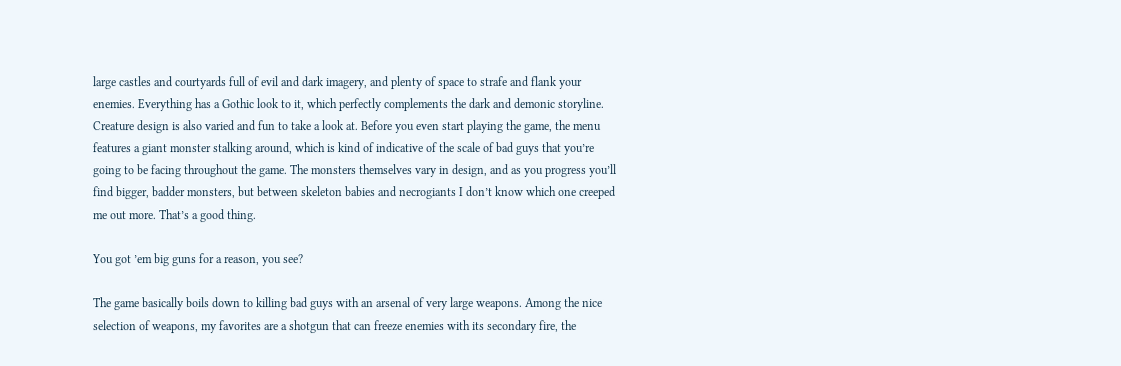large castles and courtyards full of evil and dark imagery, and plenty of space to strafe and flank your enemies. Everything has a Gothic look to it, which perfectly complements the dark and demonic storyline. Creature design is also varied and fun to take a look at. Before you even start playing the game, the menu features a giant monster stalking around, which is kind of indicative of the scale of bad guys that you’re going to be facing throughout the game. The monsters themselves vary in design, and as you progress you’ll find bigger, badder monsters, but between skeleton babies and necrogiants I don’t know which one creeped me out more. That’s a good thing.

You got ’em big guns for a reason, you see?

The game basically boils down to killing bad guys with an arsenal of very large weapons. Among the nice selection of weapons, my favorites are a shotgun that can freeze enemies with its secondary fire, the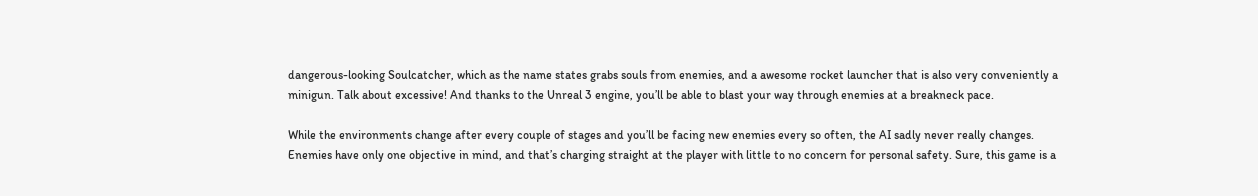dangerous-looking Soulcatcher, which as the name states grabs souls from enemies, and a awesome rocket launcher that is also very conveniently a minigun. Talk about excessive! And thanks to the Unreal 3 engine, you’ll be able to blast your way through enemies at a breakneck pace.

While the environments change after every couple of stages and you’ll be facing new enemies every so often, the AI sadly never really changes.  Enemies have only one objective in mind, and that’s charging straight at the player with little to no concern for personal safety. Sure, this game is a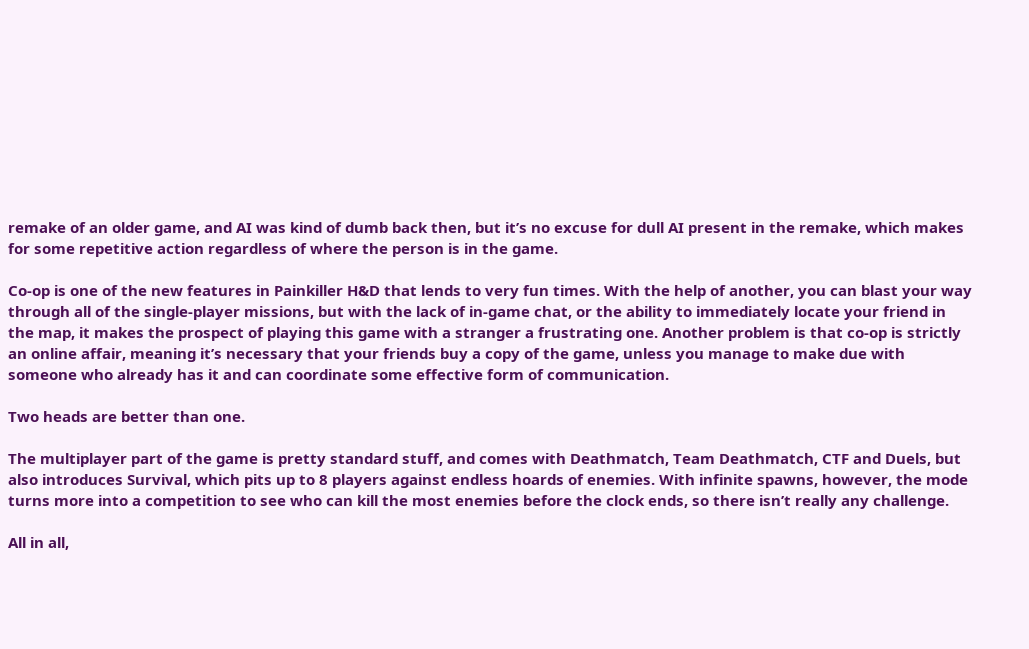remake of an older game, and AI was kind of dumb back then, but it’s no excuse for dull AI present in the remake, which makes for some repetitive action regardless of where the person is in the game.

Co-op is one of the new features in Painkiller H&D that lends to very fun times. With the help of another, you can blast your way through all of the single-player missions, but with the lack of in-game chat, or the ability to immediately locate your friend in the map, it makes the prospect of playing this game with a stranger a frustrating one. Another problem is that co-op is strictly an online affair, meaning it’s necessary that your friends buy a copy of the game, unless you manage to make due with someone who already has it and can coordinate some effective form of communication.

Two heads are better than one.

The multiplayer part of the game is pretty standard stuff, and comes with Deathmatch, Team Deathmatch, CTF and Duels, but also introduces Survival, which pits up to 8 players against endless hoards of enemies. With infinite spawns, however, the mode turns more into a competition to see who can kill the most enemies before the clock ends, so there isn’t really any challenge.

All in all,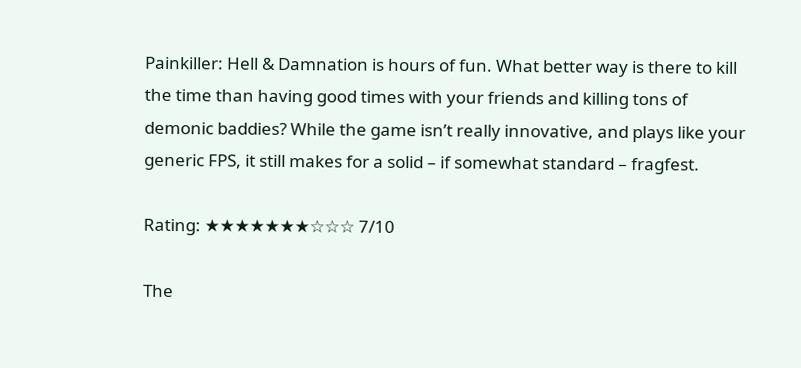Painkiller: Hell & Damnation is hours of fun. What better way is there to kill the time than having good times with your friends and killing tons of demonic baddies? While the game isn’t really innovative, and plays like your generic FPS, it still makes for a solid – if somewhat standard – fragfest.

Rating: ★★★★★★★☆☆☆ 7/10

The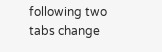following two tabs change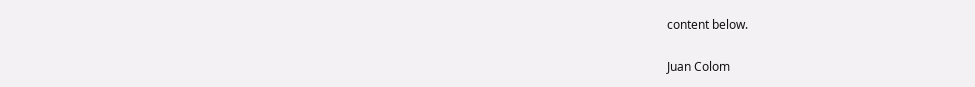content below.

Juan Colom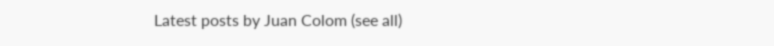Latest posts by Juan Colom (see all)